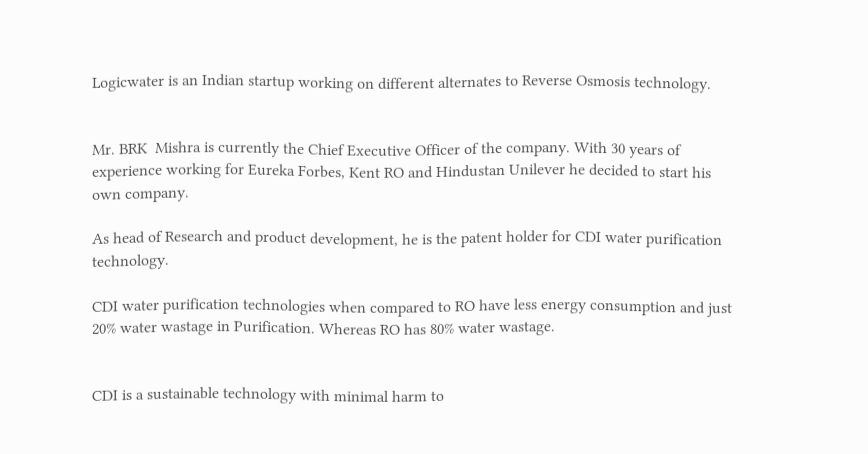Logicwater is an Indian startup working on different alternates to Reverse Osmosis technology.


Mr. BRK  Mishra is currently the Chief Executive Officer of the company. With 30 years of experience working for Eureka Forbes, Kent RO and Hindustan Unilever he decided to start his own company.

As head of Research and product development, he is the patent holder for CDI water purification technology.

CDI water purification technologies when compared to RO have less energy consumption and just 20% water wastage in Purification. Whereas RO has 80% water wastage.


CDI is a sustainable technology with minimal harm to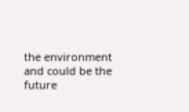the environment and could be the future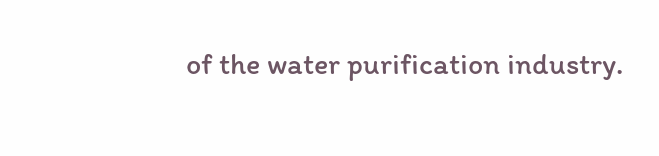of the water purification industry.